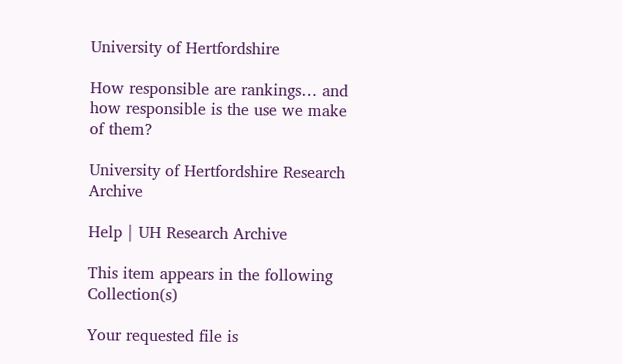University of Hertfordshire

How responsible are rankings… and how responsible is the use we make of them?

University of Hertfordshire Research Archive

Help | UH Research Archive

This item appears in the following Collection(s)

Your requested file is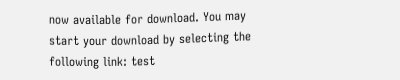now available for download. You may start your download by selecting the following link: test